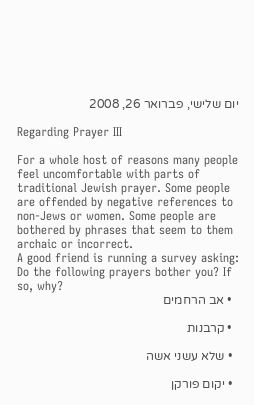יום שלישי, פברואר 26, 2008

Regarding Prayer III

For a whole host of reasons many people feel uncomfortable with parts of traditional Jewish prayer. Some people are offended by negative references to non-Jews or women. Some people are bothered by phrases that seem to them archaic or incorrect.
A good friend is running a survey asking: Do the following prayers bother you? If so, why?
  • אב הרחמים

  • קרבנות

  • שלא עשני אשה

  • יקום פורקן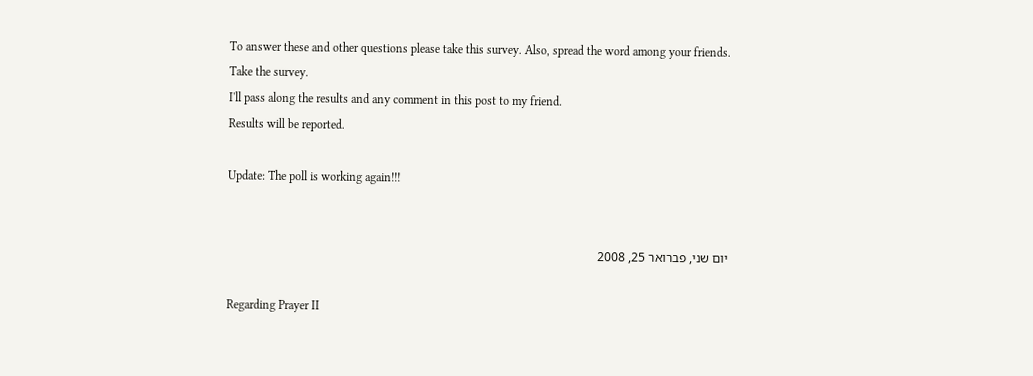To answer these and other questions please take this survey. Also, spread the word among your friends.
Take the survey.
I'll pass along the results and any comment in this post to my friend.
Results will be reported.

Update: The poll is working again!!!


יום שני, פברואר 25, 2008

Regarding Prayer II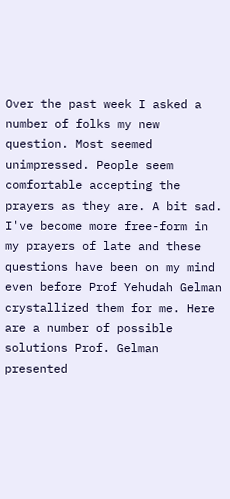Over the past week I asked a number of folks my new question. Most seemed unimpressed. People seem comfortable accepting the prayers as they are. A bit sad. I've become more free-form in my prayers of late and these questions have been on my mind even before Prof Yehudah Gelman crystallized them for me. Here are a number of possible solutions Prof. Gelman presented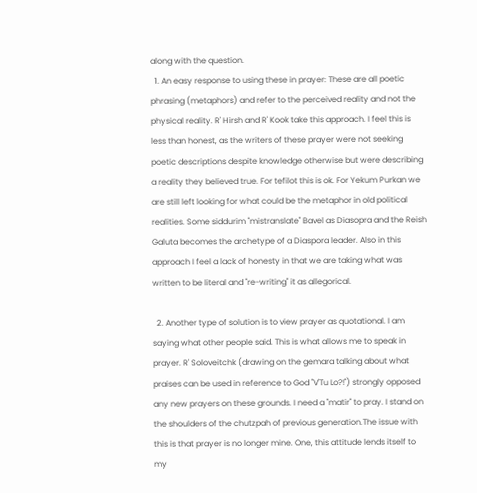along with the question.
  1. An easy response to using these in prayer: These are all poetic phrasing (metaphors) and refer to the perceived reality and not the physical reality. R' Hirsh and R' Kook take this approach. I feel this is less than honest, as the writers of these prayer were not seeking poetic descriptions despite knowledge otherwise but were describing a reality they believed true. For tefilot this is ok. For Yekum Purkan we are still left looking for what could be the metaphor in old political realities. Some siddurim "mistranslate" Bavel as Diasopra and the Reish Galuta becomes the archetype of a Diaspora leader. Also in this approach I feel a lack of honesty in that we are taking what was written to be literal and "re-writing" it as allegorical.

  2. Another type of solution is to view prayer as quotational. I am saying what other people said. This is what allows me to speak in prayer. R' Soloveitchk (drawing on the gemara talking about what praises can be used in reference to God "V'Tu Lo?!") strongly opposed any new prayers on these grounds. I need a "matir" to pray. I stand on the shoulders of the chutzpah of previous generation.The issue with this is that prayer is no longer mine. One, this attitude lends itself to my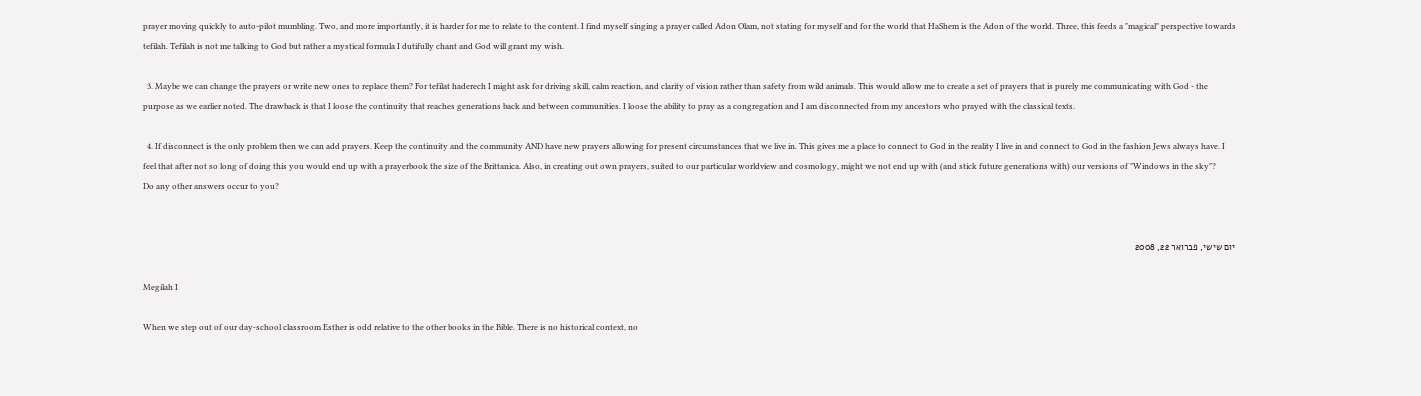prayer moving quickly to auto-pilot mumbling. Two, and more importantly, it is harder for me to relate to the content. I find myself singing a prayer called Adon Olam, not stating for myself and for the world that HaShem is the Adon of the world. Three, this feeds a "magical" perspective towards tefilah. Tefilah is not me talking to God but rather a mystical formula I dutifully chant and God will grant my wish.

  3. Maybe we can change the prayers or write new ones to replace them? For tefilat haderech I might ask for driving skill, calm reaction, and clarity of vision rather than safety from wild animals. This would allow me to create a set of prayers that is purely me communicating with God - the purpose as we earlier noted. The drawback is that I loose the continuity that reaches generations back and between communities. I loose the ability to pray as a congregation and I am disconnected from my ancestors who prayed with the classical texts.

  4. If disconnect is the only problem then we can add prayers. Keep the continuity and the community AND have new prayers allowing for present circumstances that we live in. This gives me a place to connect to God in the reality I live in and connect to God in the fashion Jews always have. I feel that after not so long of doing this you would end up with a prayerbook the size of the Brittanica. Also, in creating out own prayers, suited to our particular worldview and cosmology, might we not end up with (and stick future generations with) our versions of "Windows in the sky"?
Do any other answers occur to you?


יום שישי, פברואר 22, 2008

Megilah I

When we step out of our day-school classroom Esther is odd relative to the other books in the Bible. There is no historical context, no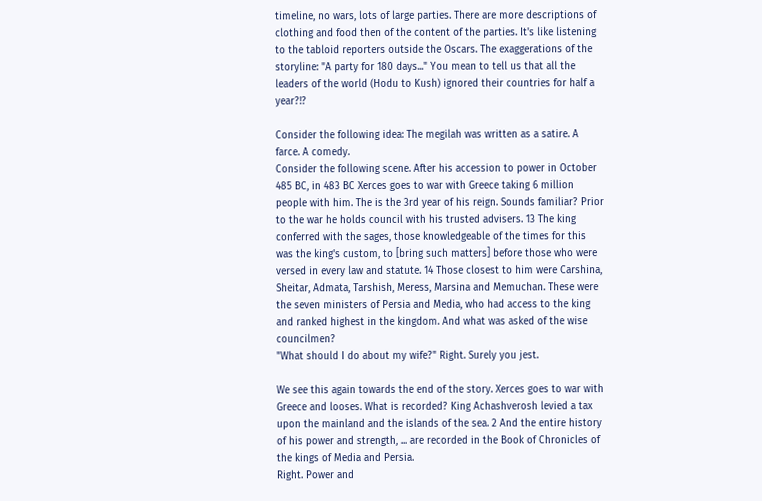timeline, no wars, lots of large parties. There are more descriptions of clothing and food then of the content of the parties. It's like listening to the tabloid reporters outside the Oscars. The exaggerations of the storyline: "A party for 180 days..." You mean to tell us that all the leaders of the world (Hodu to Kush) ignored their countries for half a year?!?

Consider the following idea: The megilah was written as a satire. A farce. A comedy.
Consider the following scene. After his accession to power in October 485 BC, in 483 BC Xerces goes to war with Greece taking 6 million people with him. The is the 3rd year of his reign. Sounds familiar? Prior to the war he holds council with his trusted advisers. 13 The king conferred with the sages, those knowledgeable of the times for this was the king's custom, to [bring such matters] before those who were versed in every law and statute. 14 Those closest to him were Carshina, Sheitar, Admata, Tarshish, Meress, Marsina and Memuchan. These were the seven ministers of Persia and Media, who had access to the king and ranked highest in the kingdom. And what was asked of the wise councilmen?
"What should I do about my wife?" Right. Surely you jest.

We see this again towards the end of the story. Xerces goes to war with Greece and looses. What is recorded? King Achashverosh levied a tax upon the mainland and the islands of the sea. 2 And the entire history of his power and strength, ... are recorded in the Book of Chronicles of the kings of Media and Persia.
Right. Power and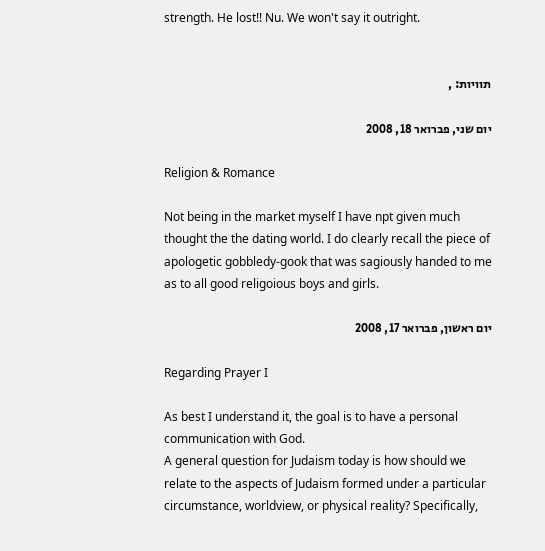strength. He lost!! Nu. We won't say it outright.


תוויות: ,

יום שני, פברואר 18, 2008

Religion & Romance

Not being in the market myself I have npt given much thought the the dating world. I do clearly recall the piece of apologetic gobbledy-gook that was sagiously handed to me as to all good religoious boys and girls.

יום ראשון, פברואר 17, 2008

Regarding Prayer I

As best I understand it, the goal is to have a personal communication with God.
A general question for Judaism today is how should we relate to the aspects of Judaism formed under a particular circumstance, worldview, or physical reality? Specifically,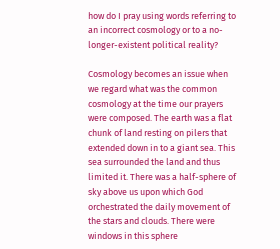how do I pray using words referring to an incorrect cosmology or to a no-longer-existent political reality?

Cosmology becomes an issue when we regard what was the common cosmology at the time our prayers were composed. The earth was a flat chunk of land resting on pilers that extended down in to a giant sea. This sea surrounded the land and thus limited it. There was a half-sphere of sky above us upon which God orchestrated the daily movement of the stars and clouds. There were windows in this sphere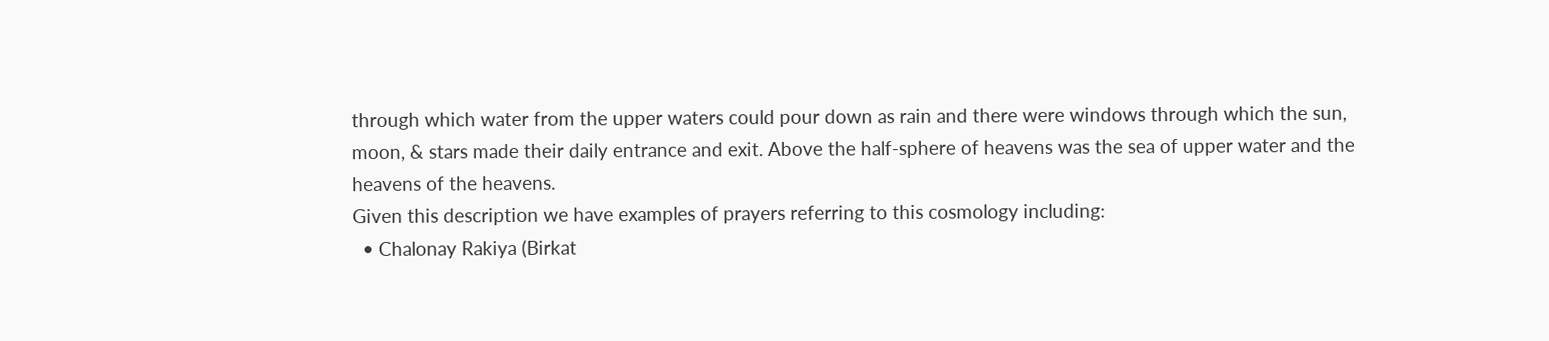through which water from the upper waters could pour down as rain and there were windows through which the sun, moon, & stars made their daily entrance and exit. Above the half-sphere of heavens was the sea of upper water and the heavens of the heavens.
Given this description we have examples of prayers referring to this cosmology including:
  • Chalonay Rakiya (Birkat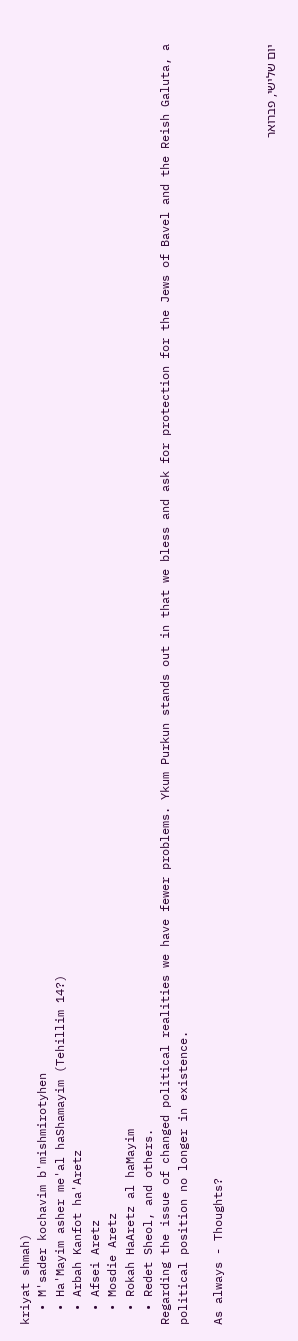kriyat shmah)
  • M'sader kochavim b'mishmirotyhen
  • Ha'Mayim asher me'al haShamayim (Tehillim 14?)
  • Arbah Kanfot ha'Aretz
  • Afsei Aretz
  • Mosdie Aretz
  • Rokah HaAretz al haMayim
  • Redet Sheol, and others.
Regarding the issue of changed political realities we have fewer problems. Ykum Purkun stands out in that we bless and ask for protection for the Jews of Bavel and the Reish Galuta, a political position no longer in existence.

As always - Thoughts?


יום שלישי, פברואר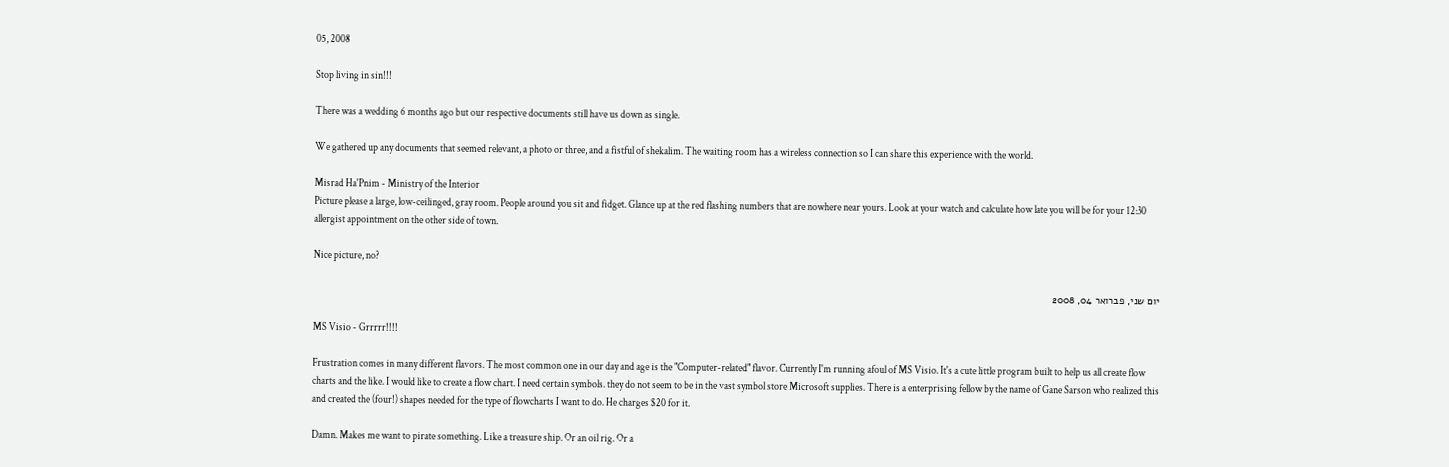05, 2008

Stop living in sin!!!

There was a wedding 6 months ago but our respective documents still have us down as single.

We gathered up any documents that seemed relevant, a photo or three, and a fistful of shekalim. The waiting room has a wireless connection so I can share this experience with the world.

Misrad Ha'Pnim - Ministry of the Interior
Picture please a large, low-ceilinged, gray room. People around you sit and fidget. Glance up at the red flashing numbers that are nowhere near yours. Look at your watch and calculate how late you will be for your 12:30 allergist appointment on the other side of town.

Nice picture, no?

יום שני, פברואר 04, 2008

MS Visio - Grrrrr!!!!

Frustration comes in many different flavors. The most common one in our day and age is the "Computer-related" flavor. Currently I'm running afoul of MS Visio. It's a cute little program built to help us all create flow charts and the like. I would like to create a flow chart. I need certain symbols. they do not seem to be in the vast symbol store Microsoft supplies. There is a enterprising fellow by the name of Gane Sarson who realized this and created the (four!) shapes needed for the type of flowcharts I want to do. He charges $20 for it.

Damn. Makes me want to pirate something. Like a treasure ship. Or an oil rig. Or a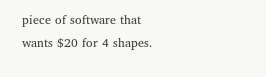piece of software that wants $20 for 4 shapes.